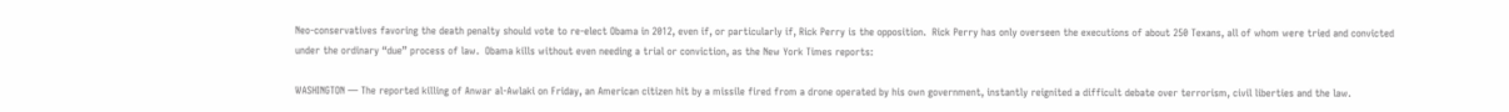Neo-conservatives favoring the death penalty should vote to re-elect Obama in 2012, even if, or particularly if, Rick Perry is the opposition.  Rick Perry has only overseen the executions of about 250 Texans, all of whom were tried and convicted under the ordinary “due” process of law.  Obama kills without even needing a trial or conviction, as the New York Times reports:

WASHINGTON — The reported killing of Anwar al-Awlaki on Friday, an American citizen hit by a missile fired from a drone operated by his own government, instantly reignited a difficult debate over terrorism, civil liberties and the law.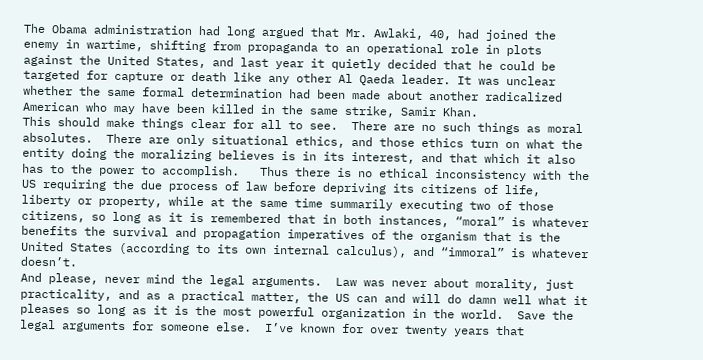The Obama administration had long argued that Mr. Awlaki, 40, had joined the enemy in wartime, shifting from propaganda to an operational role in plots against the United States, and last year it quietly decided that he could be targeted for capture or death like any other Al Qaeda leader. It was unclear whether the same formal determination had been made about another radicalized American who may have been killed in the same strike, Samir Khan.
This should make things clear for all to see.  There are no such things as moral absolutes.  There are only situational ethics, and those ethics turn on what the entity doing the moralizing believes is in its interest, and that which it also has to the power to accomplish.   Thus there is no ethical inconsistency with the US requiring the due process of law before depriving its citizens of life, liberty or property, while at the same time summarily executing two of those citizens, so long as it is remembered that in both instances, “moral” is whatever benefits the survival and propagation imperatives of the organism that is the United States (according to its own internal calculus), and “immoral” is whatever doesn’t.
And please, never mind the legal arguments.  Law was never about morality, just practicality, and as a practical matter, the US can and will do damn well what it pleases so long as it is the most powerful organization in the world.  Save the legal arguments for someone else.  I’ve known for over twenty years that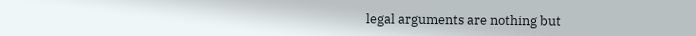legal arguments are nothing but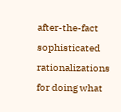after-the-fact sophisticated rationalizations for doing what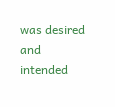was desired and intended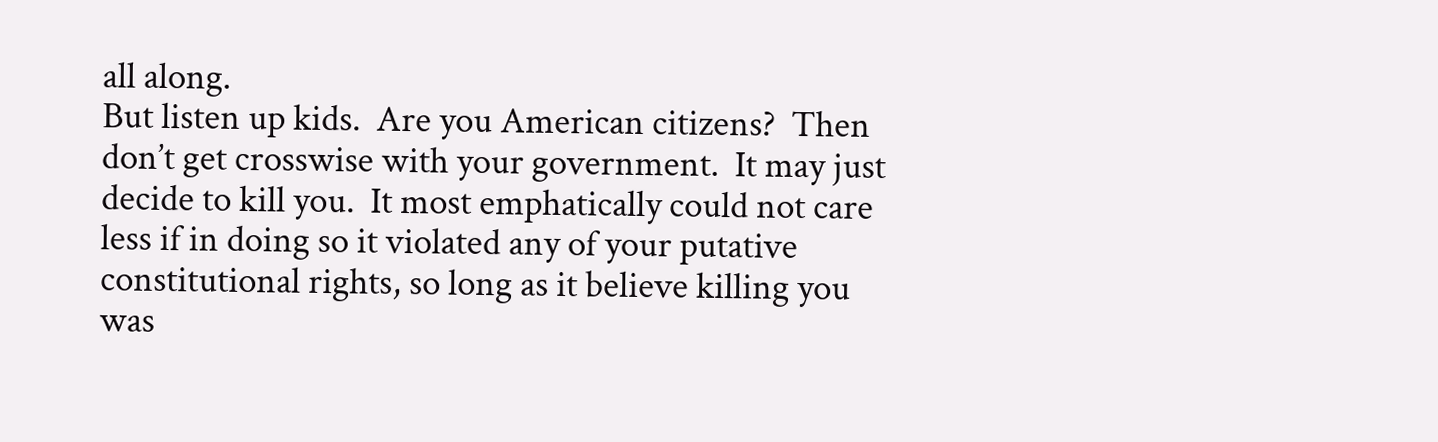all along.
But listen up kids.  Are you American citizens?  Then don’t get crosswise with your government.  It may just decide to kill you.  It most emphatically could not care less if in doing so it violated any of your putative constitutional rights, so long as it believe killing you was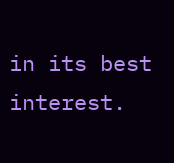in its best interest.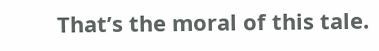That’s the moral of this tale.